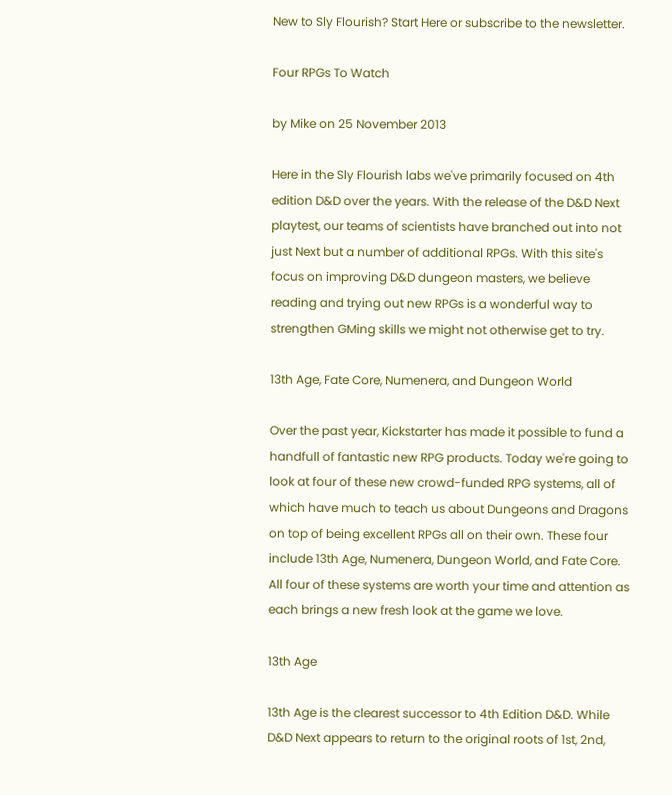New to Sly Flourish? Start Here or subscribe to the newsletter.

Four RPGs To Watch

by Mike on 25 November 2013

Here in the Sly Flourish labs we've primarily focused on 4th edition D&D over the years. With the release of the D&D Next playtest, our teams of scientists have branched out into not just Next but a number of additional RPGs. With this site's focus on improving D&D dungeon masters, we believe reading and trying out new RPGs is a wonderful way to strengthen GMing skills we might not otherwise get to try.

13th Age, Fate Core, Numenera, and Dungeon World

Over the past year, Kickstarter has made it possible to fund a handfull of fantastic new RPG products. Today we're going to look at four of these new crowd-funded RPG systems, all of which have much to teach us about Dungeons and Dragons on top of being excellent RPGs all on their own. These four include 13th Age, Numenera, Dungeon World, and Fate Core. All four of these systems are worth your time and attention as each brings a new fresh look at the game we love.

13th Age

13th Age is the clearest successor to 4th Edition D&D. While D&D Next appears to return to the original roots of 1st, 2nd,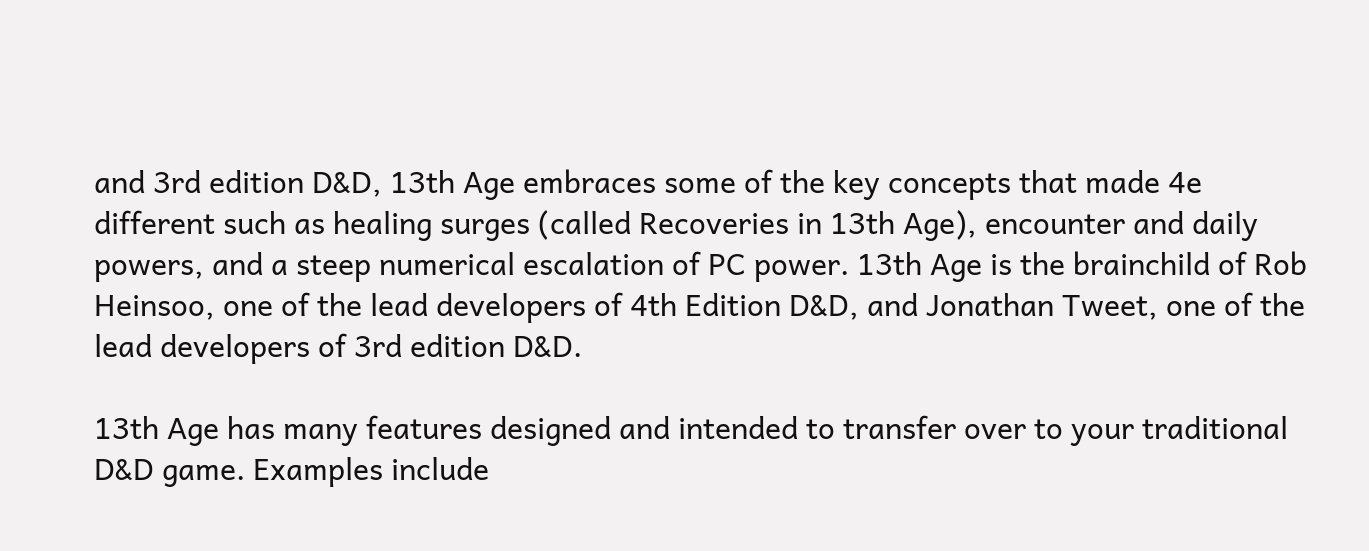and 3rd edition D&D, 13th Age embraces some of the key concepts that made 4e different such as healing surges (called Recoveries in 13th Age), encounter and daily powers, and a steep numerical escalation of PC power. 13th Age is the brainchild of Rob Heinsoo, one of the lead developers of 4th Edition D&D, and Jonathan Tweet, one of the lead developers of 3rd edition D&D.

13th Age has many features designed and intended to transfer over to your traditional D&D game. Examples include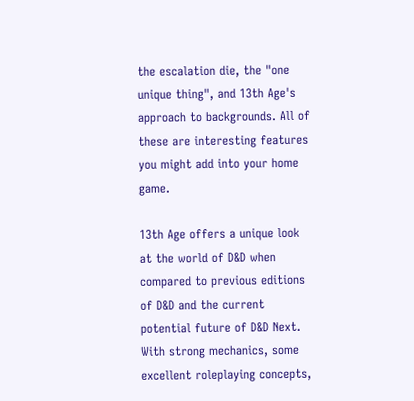the escalation die, the "one unique thing", and 13th Age's approach to backgrounds. All of these are interesting features you might add into your home game.

13th Age offers a unique look at the world of D&D when compared to previous editions of D&D and the current potential future of D&D Next. With strong mechanics, some excellent roleplaying concepts,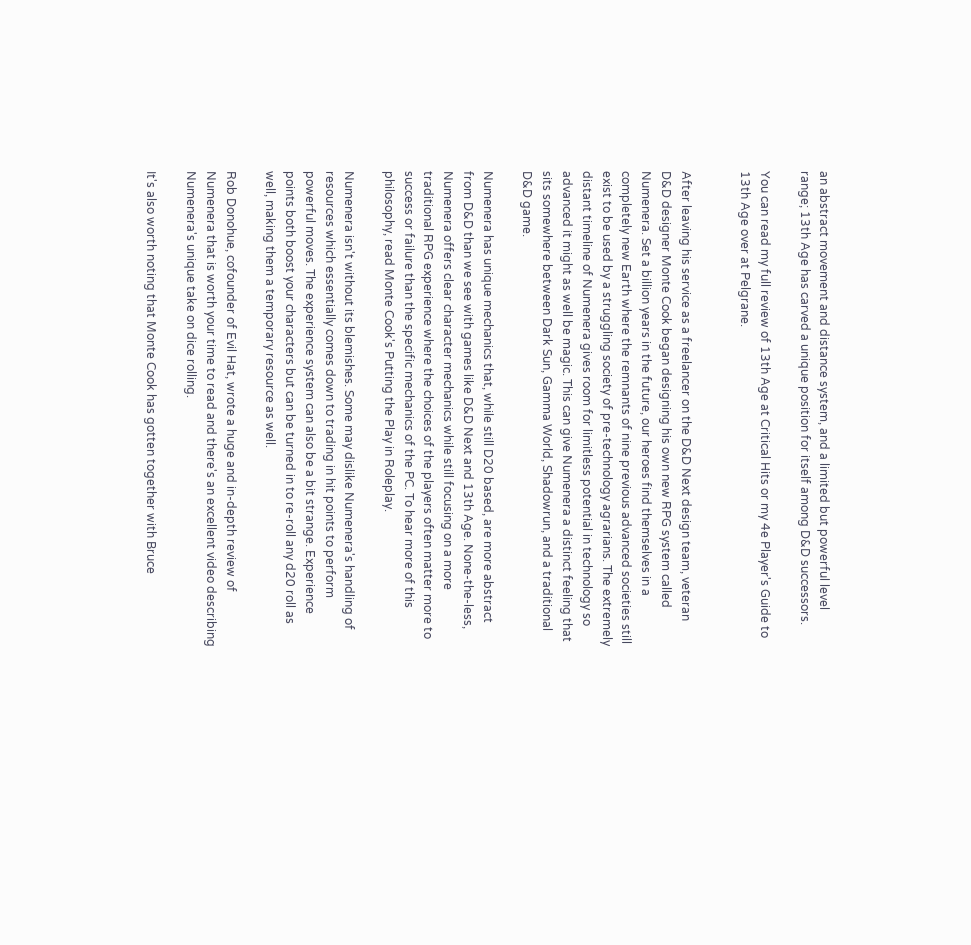an abstract movement and distance system, and a limited but powerful level range; 13th Age has carved a unique position for itself among D&D successors.

You can read my full review of 13th Age at Critical Hits or my 4e Player's Guide to 13th Age over at Pelgrane.


After leaving his service as a freelancer on the D&D Next design team, veteran D&D designer Monte Cook began designing his own new RPG system called Numenera. Set a billion years in the future, our heroes find themselves in a completely new Earth where the remnants of nine previous advanced societies still exist to be used by a struggling society of pre-technology agrarians. The extremely distant timeline of Numenera gives room for limitless potential in technology so advanced it might as well be magic. This can give Numenera a distinct feeling that sits somewhere between Dark Sun, Gamma World, Shadowrun, and a traditional D&D game.

Numenera has unique mechanics that, while still D20 based, are more abstract from D&D than we see with games like D&D Next and 13th Age. None-the-less, Numenera offers clear character mechanics while still focusing on a more traditional RPG experience where the choices of the players often matter more to success or failure than the specific mechanics of the PC. To hear more of this philosophy, read Monte Cook's Putting the Play in Roleplay.

Numenera isn't without its blemishes. Some may dislike Numenera's handling of resources which essentially comes down to trading in hit points to perform powerful moves. The experience system can also be a bit strange. Experience points both boost your characters but can be turned in to re-roll any d20 roll as well, making them a temporary resource as well.

Rob Donohue, cofounder of Evil Hat, wrote a huge and in-depth review of Numenera that is worth your time to read and there's an excellent video describing Numenera's unique take on dice rolling.

It's also worth noting that Monte Cook has gotten together with Bruce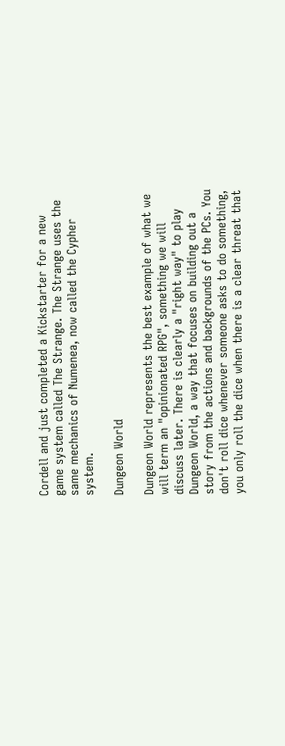Cordell and just completed a Kickstarter for a new game system called The Strange. The Strange uses the same mechanics of Numenea, now called the Cypher system.

Dungeon World

Dungeon World represents the best example of what we will term an "opinionated RPG", something we will discuss later. There is clearly a "right way" to play Dungeon World, a way that focuses on building out a story from the actions and backgrounds of the PCs. You don't roll dice whenever someone asks to do something, you only roll the dice when there is a clear threat that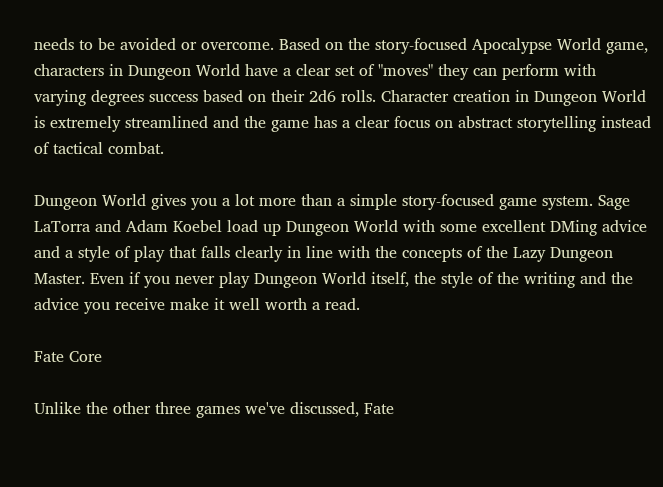needs to be avoided or overcome. Based on the story-focused Apocalypse World game, characters in Dungeon World have a clear set of "moves" they can perform with varying degrees success based on their 2d6 rolls. Character creation in Dungeon World is extremely streamlined and the game has a clear focus on abstract storytelling instead of tactical combat.

Dungeon World gives you a lot more than a simple story-focused game system. Sage LaTorra and Adam Koebel load up Dungeon World with some excellent DMing advice and a style of play that falls clearly in line with the concepts of the Lazy Dungeon Master. Even if you never play Dungeon World itself, the style of the writing and the advice you receive make it well worth a read.

Fate Core

Unlike the other three games we've discussed, Fate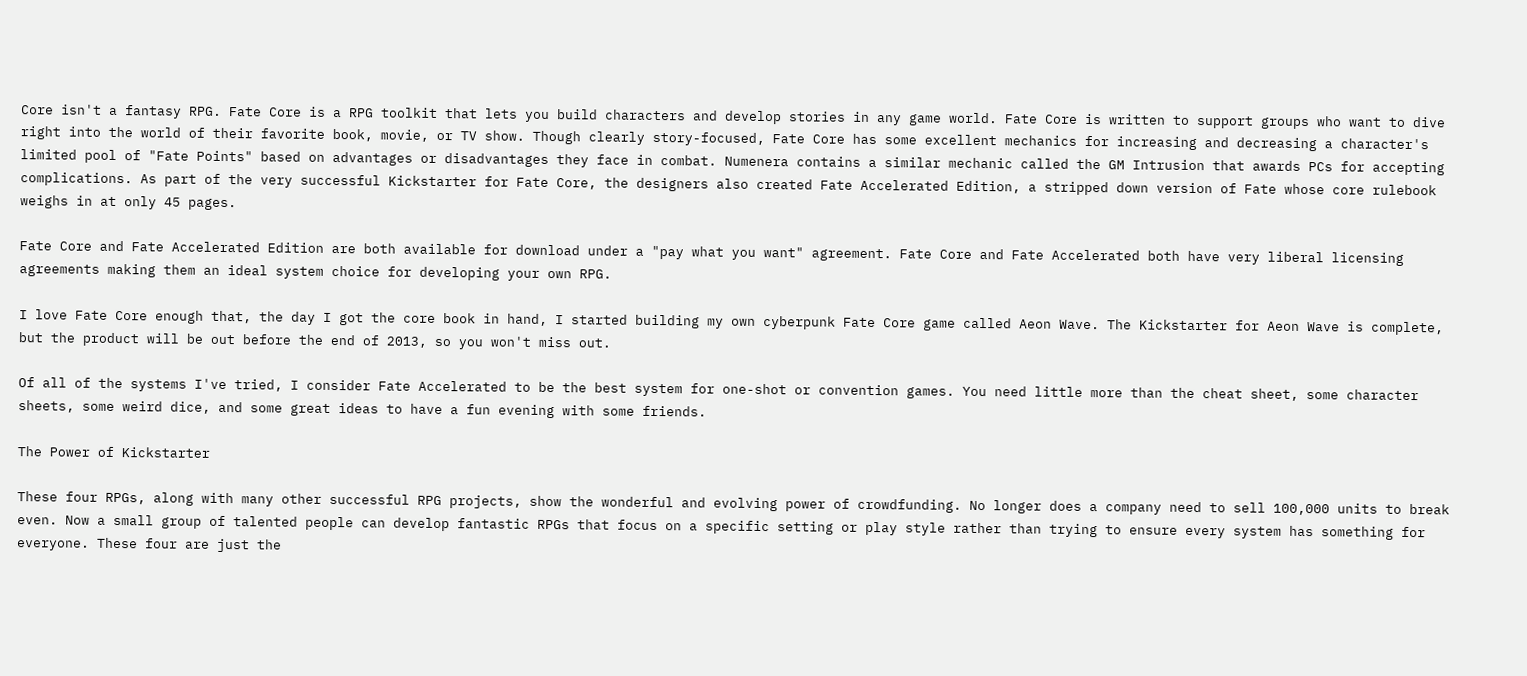Core isn't a fantasy RPG. Fate Core is a RPG toolkit that lets you build characters and develop stories in any game world. Fate Core is written to support groups who want to dive right into the world of their favorite book, movie, or TV show. Though clearly story-focused, Fate Core has some excellent mechanics for increasing and decreasing a character's limited pool of "Fate Points" based on advantages or disadvantages they face in combat. Numenera contains a similar mechanic called the GM Intrusion that awards PCs for accepting complications. As part of the very successful Kickstarter for Fate Core, the designers also created Fate Accelerated Edition, a stripped down version of Fate whose core rulebook weighs in at only 45 pages.

Fate Core and Fate Accelerated Edition are both available for download under a "pay what you want" agreement. Fate Core and Fate Accelerated both have very liberal licensing agreements making them an ideal system choice for developing your own RPG.

I love Fate Core enough that, the day I got the core book in hand, I started building my own cyberpunk Fate Core game called Aeon Wave. The Kickstarter for Aeon Wave is complete, but the product will be out before the end of 2013, so you won't miss out.

Of all of the systems I've tried, I consider Fate Accelerated to be the best system for one-shot or convention games. You need little more than the cheat sheet, some character sheets, some weird dice, and some great ideas to have a fun evening with some friends.

The Power of Kickstarter

These four RPGs, along with many other successful RPG projects, show the wonderful and evolving power of crowdfunding. No longer does a company need to sell 100,000 units to break even. Now a small group of talented people can develop fantastic RPGs that focus on a specific setting or play style rather than trying to ensure every system has something for everyone. These four are just the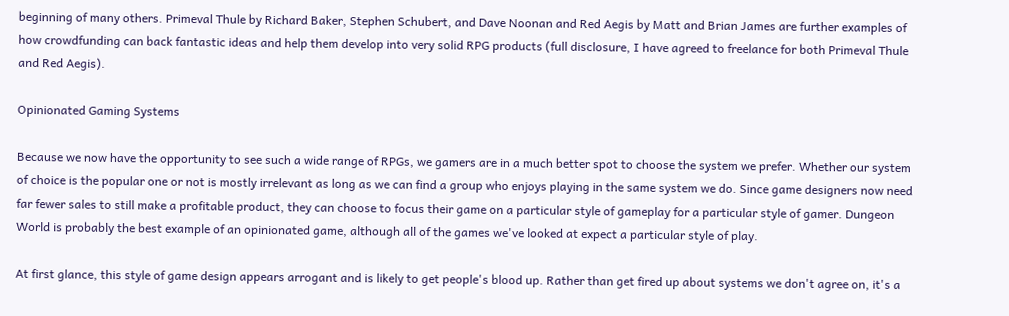beginning of many others. Primeval Thule by Richard Baker, Stephen Schubert, and Dave Noonan and Red Aegis by Matt and Brian James are further examples of how crowdfunding can back fantastic ideas and help them develop into very solid RPG products (full disclosure, I have agreed to freelance for both Primeval Thule and Red Aegis).

Opinionated Gaming Systems

Because we now have the opportunity to see such a wide range of RPGs, we gamers are in a much better spot to choose the system we prefer. Whether our system of choice is the popular one or not is mostly irrelevant as long as we can find a group who enjoys playing in the same system we do. Since game designers now need far fewer sales to still make a profitable product, they can choose to focus their game on a particular style of gameplay for a particular style of gamer. Dungeon World is probably the best example of an opinionated game, although all of the games we've looked at expect a particular style of play.

At first glance, this style of game design appears arrogant and is likely to get people's blood up. Rather than get fired up about systems we don't agree on, it's a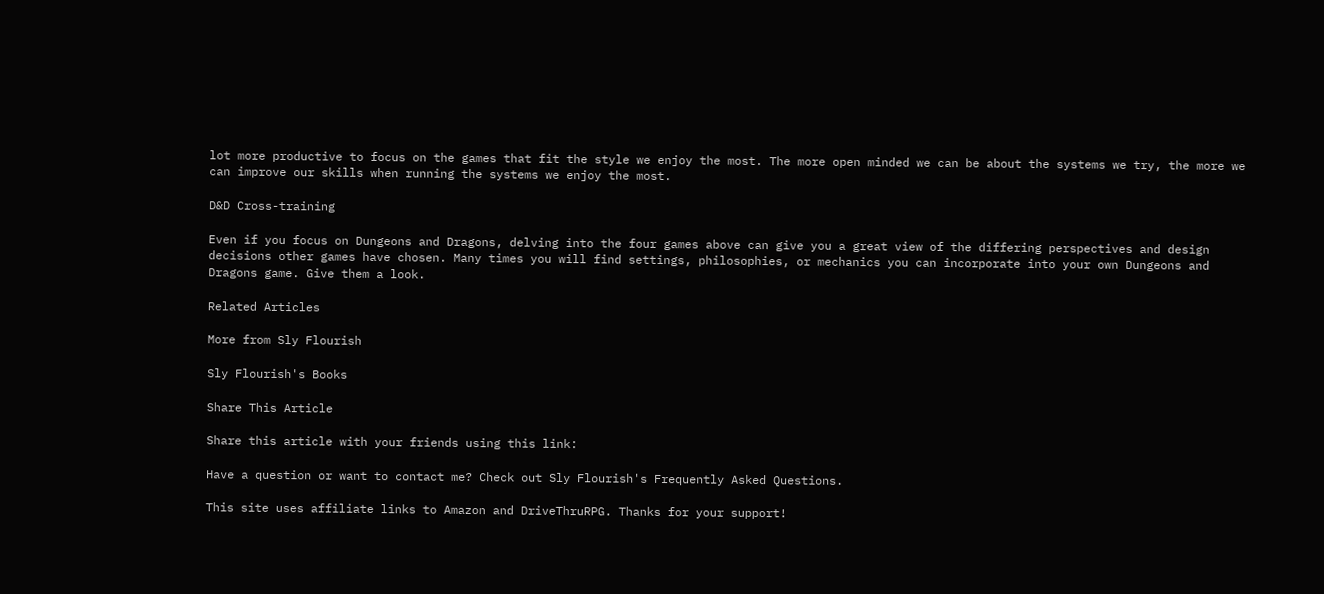lot more productive to focus on the games that fit the style we enjoy the most. The more open minded we can be about the systems we try, the more we can improve our skills when running the systems we enjoy the most.

D&D Cross-training

Even if you focus on Dungeons and Dragons, delving into the four games above can give you a great view of the differing perspectives and design decisions other games have chosen. Many times you will find settings, philosophies, or mechanics you can incorporate into your own Dungeons and Dragons game. Give them a look.

Related Articles

More from Sly Flourish

Sly Flourish's Books

Share This Article

Share this article with your friends using this link:

Have a question or want to contact me? Check out Sly Flourish's Frequently Asked Questions.

This site uses affiliate links to Amazon and DriveThruRPG. Thanks for your support!